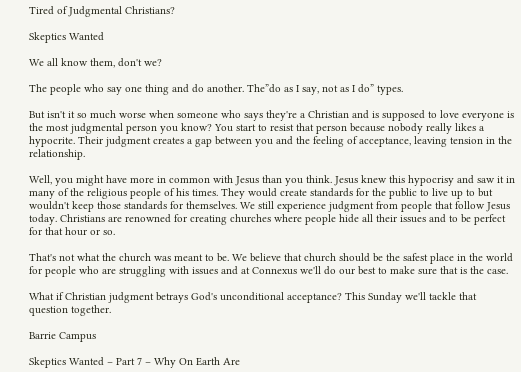Tired of Judgmental Christians?

Skeptics Wanted

We all know them, don't we?

The people who say one thing and do another. The”do as I say, not as I do” types.

But isn't it so much worse when someone who says they're a Christian and is supposed to love everyone is the most judgmental person you know? You start to resist that person because nobody really likes a hypocrite. Their judgment creates a gap between you and the feeling of acceptance, leaving tension in the relationship.

Well, you might have more in common with Jesus than you think. Jesus knew this hypocrisy and saw it in many of the religious people of his times. They would create standards for the public to live up to but wouldn't keep those standards for themselves. We still experience judgment from people that follow Jesus today. Christians are renowned for creating churches where people hide all their issues and to be perfect for that hour or so.

That's not what the church was meant to be. We believe that church should be the safest place in the world for people who are struggling with issues and at Connexus we'll do our best to make sure that is the case.

What if Christian judgment betrays God's unconditional acceptance? This Sunday we'll tackle that question together.

Barrie Campus

Skeptics Wanted – Part 7 – Why On Earth Are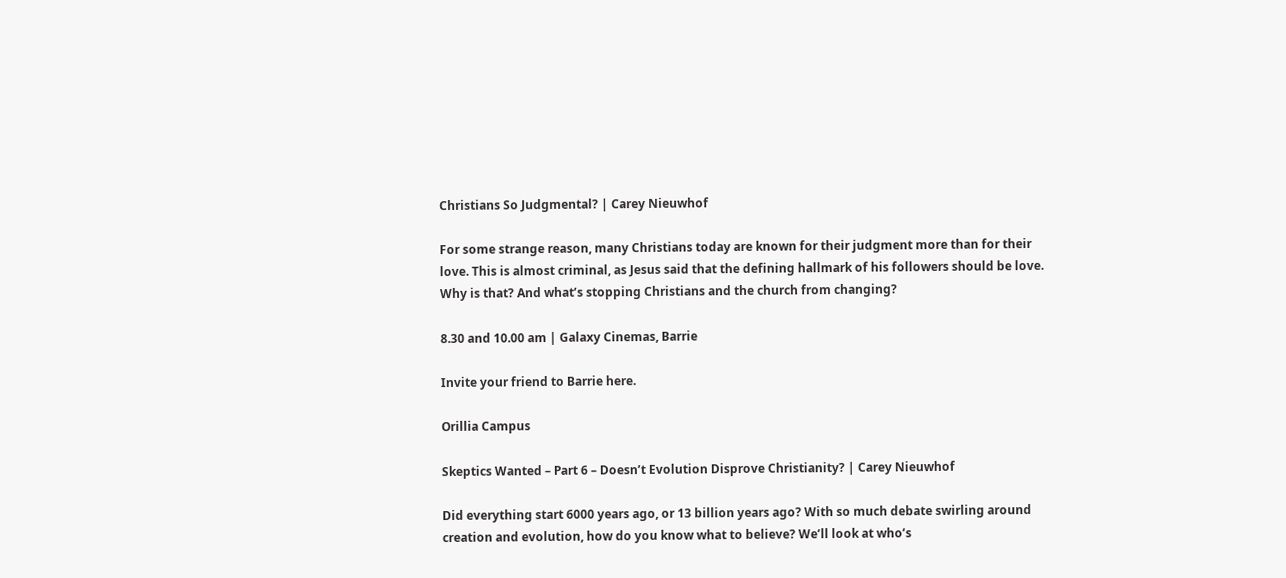Christians So Judgmental? | Carey Nieuwhof

For some strange reason, many Christians today are known for their judgment more than for their love. This is almost criminal, as Jesus said that the defining hallmark of his followers should be love. Why is that? And what’s stopping Christians and the church from changing?

8.30 and 10.00 am | Galaxy Cinemas, Barrie

Invite your friend to Barrie here.

Orillia Campus

Skeptics Wanted – Part 6 – Doesn’t Evolution Disprove Christianity? | Carey Nieuwhof

Did everything start 6000 years ago, or 13 billion years ago? With so much debate swirling around creation and evolution, how do you know what to believe? We’ll look at who’s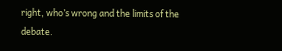right, who’s wrong and the limits of the debate.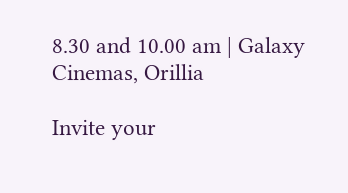8.30 and 10.00 am | Galaxy Cinemas, Orillia

Invite your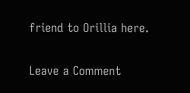friend to Orillia here.


Leave a Comment